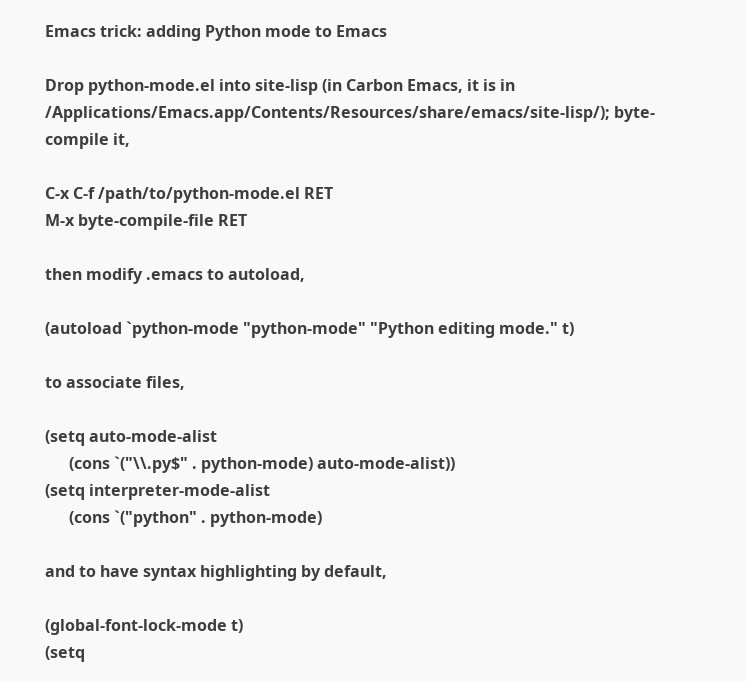Emacs trick: adding Python mode to Emacs

Drop python-mode.el into site-lisp (in Carbon Emacs, it is in /Applications/Emacs.app/Contents/Resources/share/emacs/site-lisp/); byte-compile it,

C-x C-f /path/to/python-mode.el RET
M-x byte-compile-file RET

then modify .emacs to autoload,

(autoload `python-mode "python-mode" "Python editing mode." t)

to associate files,

(setq auto-mode-alist
      (cons `("\\.py$" . python-mode) auto-mode-alist))
(setq interpreter-mode-alist
      (cons `("python" . python-mode)

and to have syntax highlighting by default,

(global-font-lock-mode t)
(setq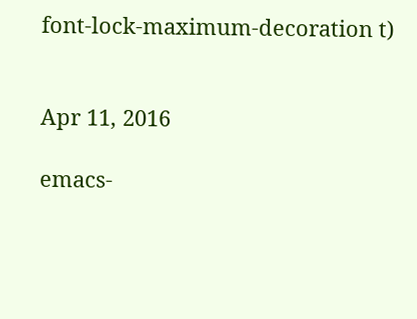font-lock-maximum-decoration t)


Apr 11, 2016

emacs-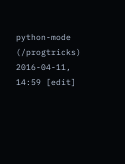python-mode (/progtricks)
2016-04-11, 14:59 [edit]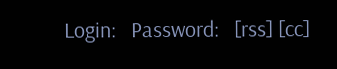Login:   Password:   [rss] [cc]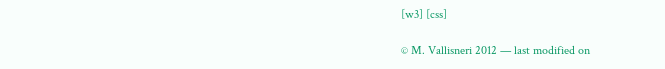[w3] [css]

© M. Vallisneri 2012 — last modified on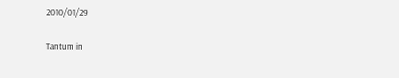2010/01/29

Tantum in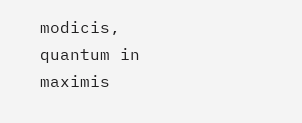modicis, quantum in maximis